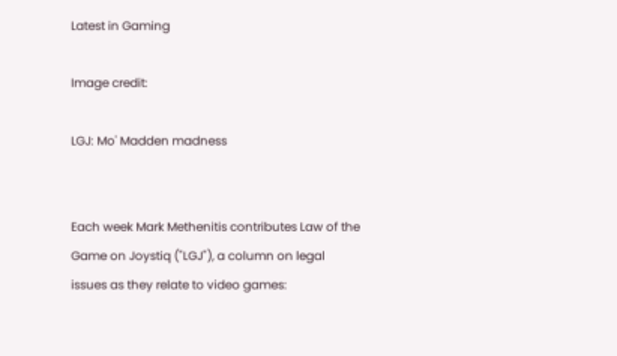Latest in Gaming

Image credit:

LGJ: Mo' Madden madness


Each week Mark Methenitis contributes Law of the Game on Joystiq ("LGJ"), a column on legal issues as they relate to video games: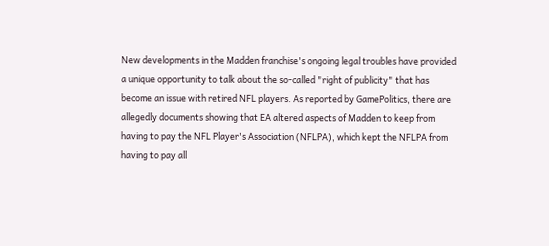New developments in the Madden franchise's ongoing legal troubles have provided a unique opportunity to talk about the so-called "right of publicity" that has become an issue with retired NFL players. As reported by GamePolitics, there are allegedly documents showing that EA altered aspects of Madden to keep from having to pay the NFL Player's Association (NFLPA), which kept the NFLPA from having to pay all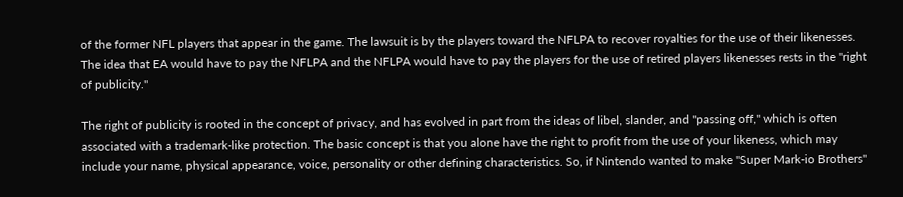of the former NFL players that appear in the game. The lawsuit is by the players toward the NFLPA to recover royalties for the use of their likenesses. The idea that EA would have to pay the NFLPA and the NFLPA would have to pay the players for the use of retired players likenesses rests in the "right of publicity."

The right of publicity is rooted in the concept of privacy, and has evolved in part from the ideas of libel, slander, and "passing off," which is often associated with a trademark-like protection. The basic concept is that you alone have the right to profit from the use of your likeness, which may include your name, physical appearance, voice, personality or other defining characteristics. So, if Nintendo wanted to make "Super Mark-io Brothers"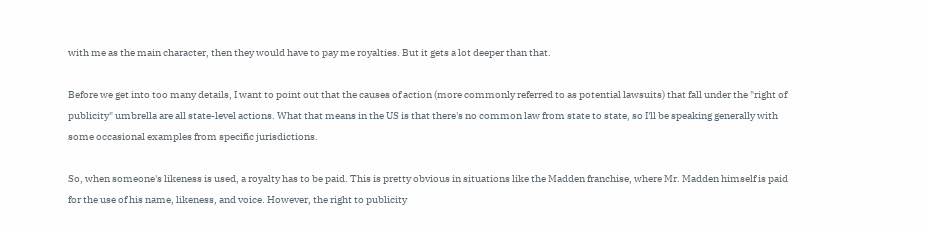with me as the main character, then they would have to pay me royalties. But it gets a lot deeper than that.

Before we get into too many details, I want to point out that the causes of action (more commonly referred to as potential lawsuits) that fall under the "right of publicity" umbrella are all state-level actions. What that means in the US is that there's no common law from state to state, so I'll be speaking generally with some occasional examples from specific jurisdictions.

So, when someone's likeness is used, a royalty has to be paid. This is pretty obvious in situations like the Madden franchise, where Mr. Madden himself is paid for the use of his name, likeness, and voice. However, the right to publicity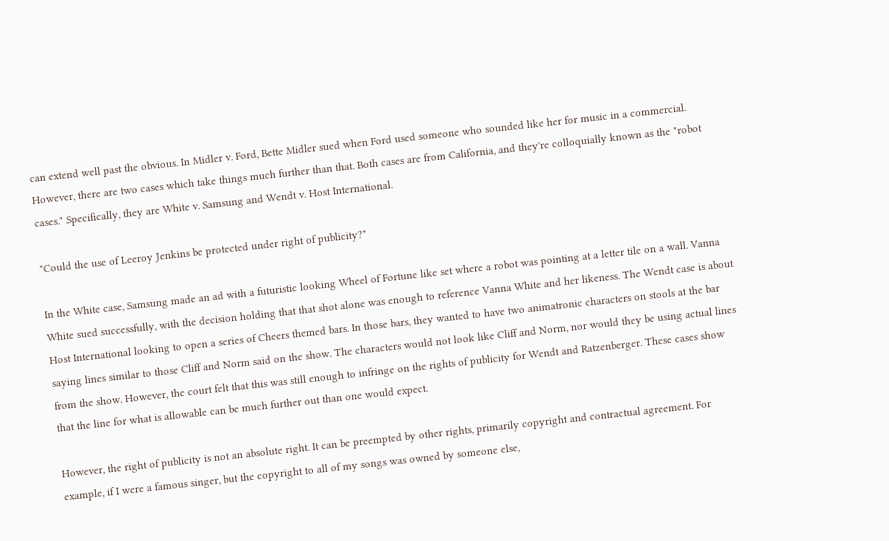can extend well past the obvious. In Midler v. Ford, Bette Midler sued when Ford used someone who sounded like her for music in a commercial. However, there are two cases which take things much further than that. Both cases are from California, and they're colloquially known as the "robot cases." Specifically, they are White v. Samsung and Wendt v. Host International.

"Could the use of Leeroy Jenkins be protected under right of publicity?"

In the White case, Samsung made an ad with a futuristic looking Wheel of Fortune like set where a robot was pointing at a letter tile on a wall. Vanna White sued successfully, with the decision holding that that shot alone was enough to reference Vanna White and her likeness. The Wendt case is about Host International looking to open a series of Cheers themed bars. In those bars, they wanted to have two animatronic characters on stools at the bar saying lines similar to those Cliff and Norm said on the show. The characters would not look like Cliff and Norm, nor would they be using actual lines from the show. However, the court felt that this was still enough to infringe on the rights of publicity for Wendt and Ratzenberger. These cases show that the line for what is allowable can be much further out than one would expect.

However, the right of publicity is not an absolute right. It can be preempted by other rights, primarily copyright and contractual agreement. For example, if I were a famous singer, but the copyright to all of my songs was owned by someone else,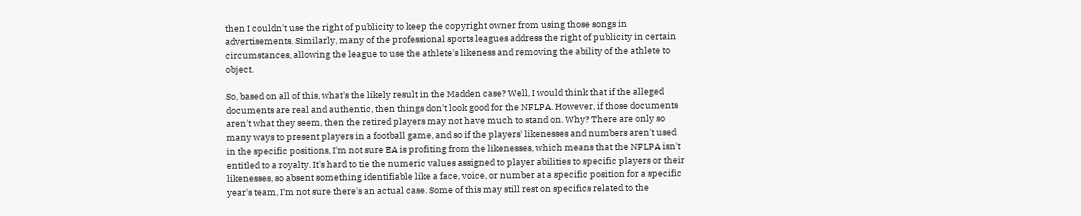then I couldn't use the right of publicity to keep the copyright owner from using those songs in advertisements. Similarly, many of the professional sports leagues address the right of publicity in certain circumstances, allowing the league to use the athlete's likeness and removing the ability of the athlete to object.

So, based on all of this, what's the likely result in the Madden case? Well, I would think that if the alleged documents are real and authentic, then things don't look good for the NFLPA. However, if those documents aren't what they seem, then the retired players may not have much to stand on. Why? There are only so many ways to present players in a football game, and so if the players' likenesses and numbers aren't used in the specific positions, I'm not sure EA is profiting from the likenesses, which means that the NFLPA isn't entitled to a royalty. It's hard to tie the numeric values assigned to player abilities to specific players or their likenesses, so absent something identifiable like a face, voice, or number at a specific position for a specific year's team, I'm not sure there's an actual case. Some of this may still rest on specifics related to the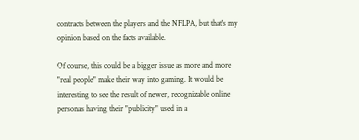contracts between the players and the NFLPA, but that's my opinion based on the facts available.

Of course, this could be a bigger issue as more and more "real people" make their way into gaming. It would be interesting to see the result of newer, recognizable online personas having their "publicity" used in a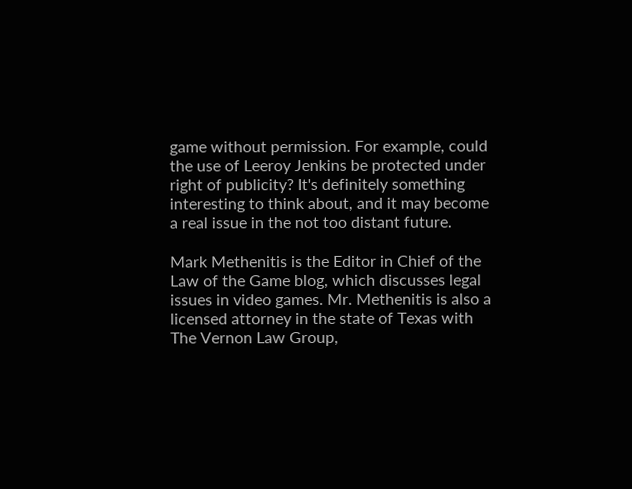game without permission. For example, could the use of Leeroy Jenkins be protected under right of publicity? It's definitely something interesting to think about, and it may become a real issue in the not too distant future.

Mark Methenitis is the Editor in Chief of the Law of the Game blog, which discusses legal issues in video games. Mr. Methenitis is also a licensed attorney in the state of Texas with The Vernon Law Group,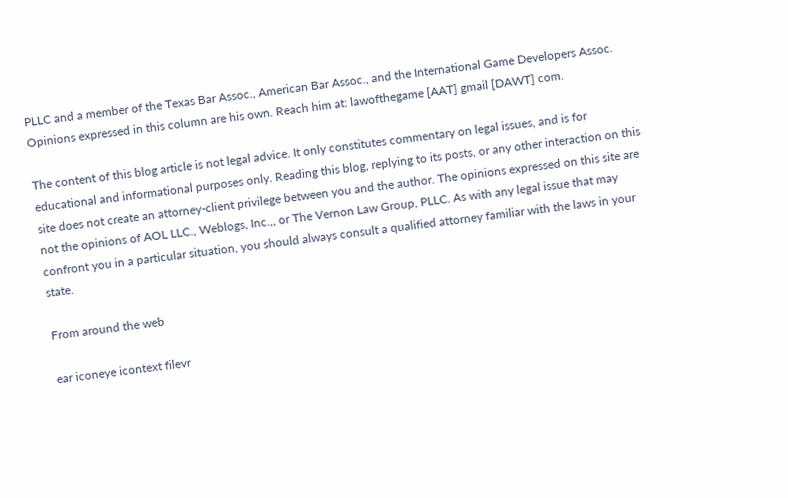PLLC and a member of the Texas Bar Assoc., American Bar Assoc., and the International Game Developers Assoc. Opinions expressed in this column are his own. Reach him at: lawofthegame [AAT] gmail [DAWT] com.

The content of this blog article is not legal advice. It only constitutes commentary on legal issues, and is for educational and informational purposes only. Reading this blog, replying to its posts, or any other interaction on this site does not create an attorney-client privilege between you and the author. The opinions expressed on this site are not the opinions of AOL LLC., Weblogs, Inc.,, or The Vernon Law Group, PLLC. As with any legal issue that may confront you in a particular situation, you should always consult a qualified attorney familiar with the laws in your state.

From around the web

ear iconeye icontext filevr